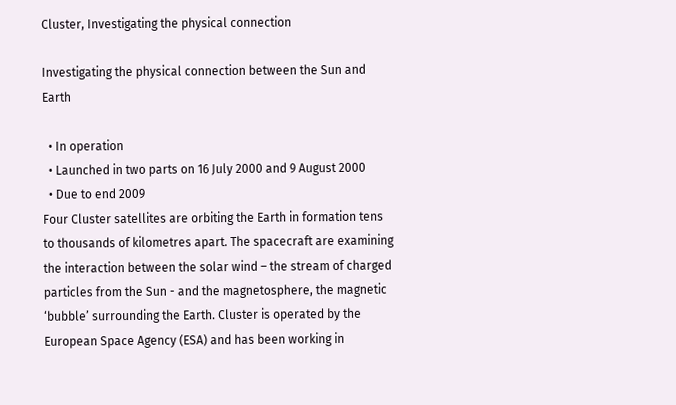Cluster, Investigating the physical connection

Investigating the physical connection between the Sun and Earth

  • In operation
  • Launched in two parts on 16 July 2000 and 9 August 2000
  • Due to end 2009
Four Cluster satellites are orbiting the Earth in formation tens to thousands of kilometres apart. The spacecraft are examining the interaction between the solar wind – the stream of charged particles from the Sun - and the magnetosphere, the magnetic ‘bubble’ surrounding the Earth. Cluster is operated by the European Space Agency (ESA) and has been working in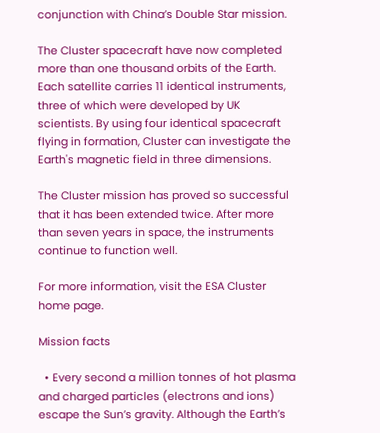conjunction with China’s Double Star mission.

The Cluster spacecraft have now completed more than one thousand orbits of the Earth. Each satellite carries 11 identical instruments, three of which were developed by UK scientists. By using four identical spacecraft flying in formation, Cluster can investigate the Earth's magnetic field in three dimensions.

The Cluster mission has proved so successful that it has been extended twice. After more than seven years in space, the instruments continue to function well.

For more information, visit the ESA Cluster home page.

Mission facts

  • Every second a million tonnes of hot plasma and charged particles (electrons and ions) escape the Sun’s gravity. Although the Earth’s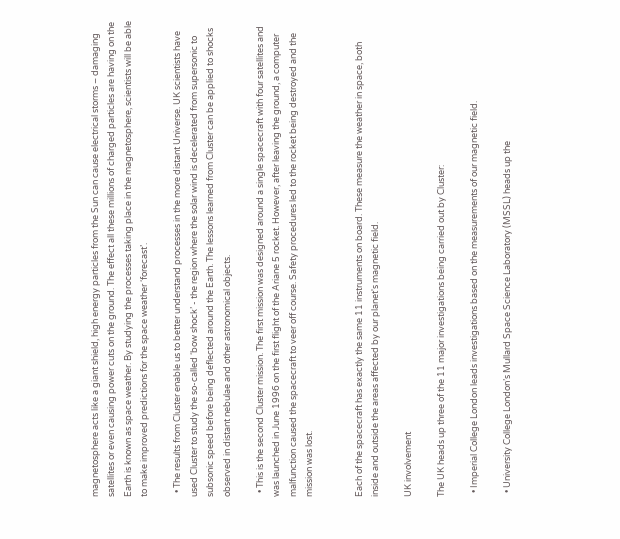magnetosphere acts like a giant shield, high energy particles from the Sun can cause electrical storms – damaging satellites or even causing power cuts on the ground. The effect all these millions of charged particles are having on the Earth is known as space weather. By studying the processes taking place in the magnetosphere, scientists will be able to make improved predictions for the space weather ‘forecast’.

  • The results from Cluster enable us to better understand processes in the more distant Universe. UK scientists have used Cluster to study the so-called ‘bow shock’ - the region where the solar wind is decelerated from supersonic to subsonic speed before being deflected around the Earth. The lessons learned from Cluster can be applied to shocks observed in distant nebulae and other astronomical objects.

  • This is the second Cluster mission. The first mission was designed around a single spacecraft with four satellites and was launched in June 1996 on the first flight of the Ariane 5 rocket. However, after leaving the ground, a computer malfunction caused the spacecraft to veer off course. Safety procedures led to the rocket being destroyed and the mission was lost.


Each of the spacecraft has exactly the same 11 instruments on board. These measure the weather in space, both inside and outside the areas affected by our planet's magnetic field.

UK involvement

The UK heads up three of the 11 major investigations being carried out by Cluster:

  • Imperial College London leads investigations based on the measurements of our magnetic field.

  • University College London’s Mullard Space Science Laboratory (MSSL) heads up the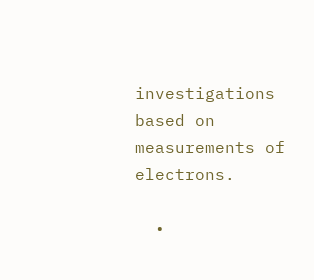investigations based on measurements of electrons.

  •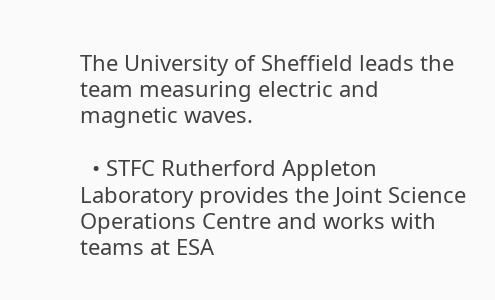The University of Sheffield leads the team measuring electric and magnetic waves.

  • STFC Rutherford Appleton Laboratory provides the Joint Science Operations Centre and works with teams at ESA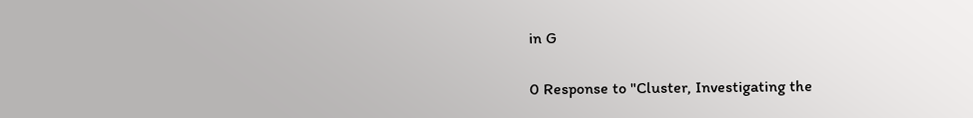in G

0 Response to "Cluster, Investigating the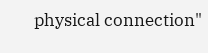physical connection"